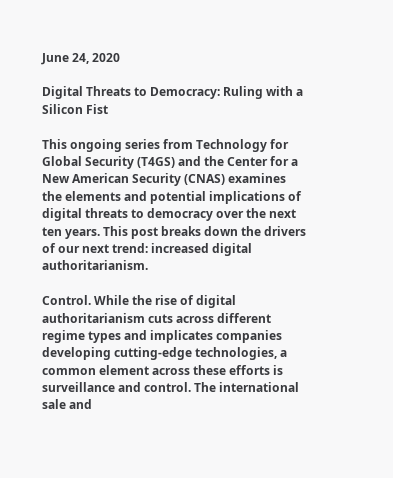June 24, 2020

Digital Threats to Democracy: Ruling with a Silicon Fist

This ongoing series from Technology for Global Security (T4GS) and the Center for a New American Security (CNAS) examines the elements and potential implications of digital threats to democracy over the next ten years. This post breaks down the drivers of our next trend: increased digital authoritarianism.

Control. While the rise of digital authoritarianism cuts across different regime types and implicates companies developing cutting-edge technologies, a common element across these efforts is surveillance and control. The international sale and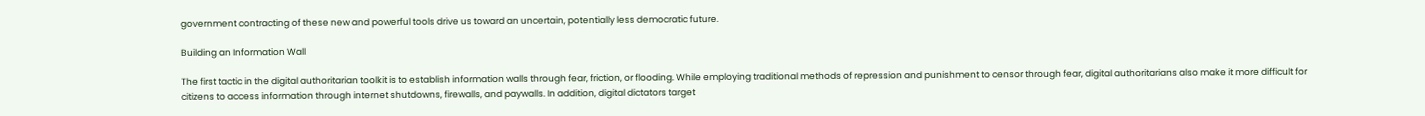government contracting of these new and powerful tools drive us toward an uncertain, potentially less democratic future.

Building an Information Wall

The first tactic in the digital authoritarian toolkit is to establish information walls through fear, friction, or flooding. While employing traditional methods of repression and punishment to censor through fear, digital authoritarians also make it more difficult for citizens to access information through internet shutdowns, firewalls, and paywalls. In addition, digital dictators target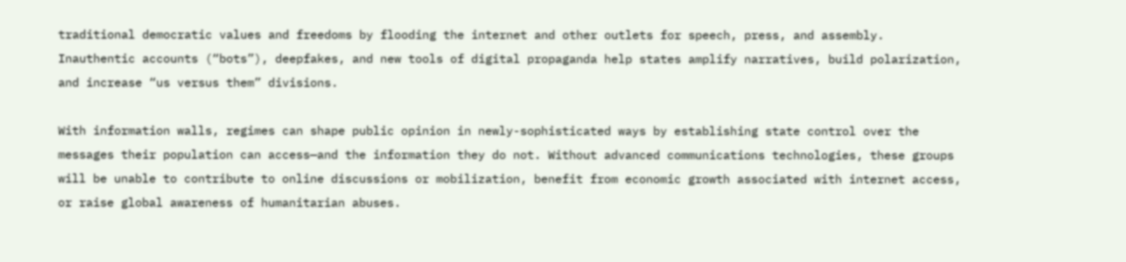traditional democratic values and freedoms by flooding the internet and other outlets for speech, press, and assembly. Inauthentic accounts (“bots”), deepfakes, and new tools of digital propaganda help states amplify narratives, build polarization, and increase “us versus them” divisions.

With information walls, regimes can shape public opinion in newly-sophisticated ways by establishing state control over the messages their population can access—and the information they do not. Without advanced communications technologies, these groups will be unable to contribute to online discussions or mobilization, benefit from economic growth associated with internet access, or raise global awareness of humanitarian abuses.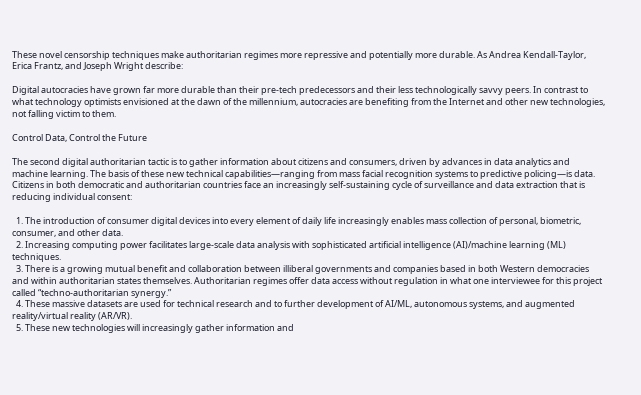These novel censorship techniques make authoritarian regimes more repressive and potentially more durable. As Andrea Kendall-Taylor, Erica Frantz, and Joseph Wright describe:

Digital autocracies have grown far more durable than their pre-tech predecessors and their less technologically savvy peers. In contrast to what technology optimists envisioned at the dawn of the millennium, autocracies are benefiting from the Internet and other new technologies, not falling victim to them.

Control Data, Control the Future

The second digital authoritarian tactic is to gather information about citizens and consumers, driven by advances in data analytics and machine learning. The basis of these new technical capabilities—ranging from mass facial recognition systems to predictive policing—is data. Citizens in both democratic and authoritarian countries face an increasingly self-sustaining cycle of surveillance and data extraction that is reducing individual consent:

  1. The introduction of consumer digital devices into every element of daily life increasingly enables mass collection of personal, biometric, consumer, and other data.
  2. Increasing computing power facilitates large-scale data analysis with sophisticated artificial intelligence (AI)/machine learning (ML) techniques.
  3. There is a growing mutual benefit and collaboration between illiberal governments and companies based in both Western democracies and within authoritarian states themselves. Authoritarian regimes offer data access without regulation in what one interviewee for this project called “techno-authoritarian synergy.”
  4. These massive datasets are used for technical research and to further development of AI/ML, autonomous systems, and augmented reality/virtual reality (AR/VR).
  5. These new technologies will increasingly gather information and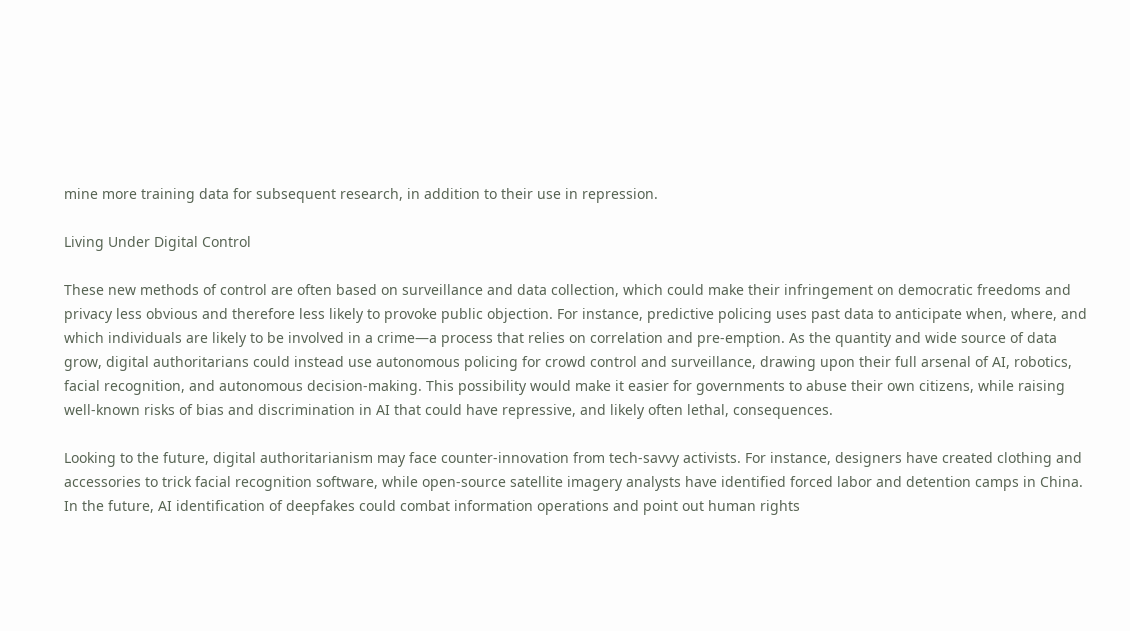mine more training data for subsequent research, in addition to their use in repression.

Living Under Digital Control

These new methods of control are often based on surveillance and data collection, which could make their infringement on democratic freedoms and privacy less obvious and therefore less likely to provoke public objection. For instance, predictive policing uses past data to anticipate when, where, and which individuals are likely to be involved in a crime—a process that relies on correlation and pre-emption. As the quantity and wide source of data grow, digital authoritarians could instead use autonomous policing for crowd control and surveillance, drawing upon their full arsenal of AI, robotics, facial recognition, and autonomous decision-making. This possibility would make it easier for governments to abuse their own citizens, while raising well-known risks of bias and discrimination in AI that could have repressive, and likely often lethal, consequences.

Looking to the future, digital authoritarianism may face counter-innovation from tech-savvy activists. For instance, designers have created clothing and accessories to trick facial recognition software, while open-source satellite imagery analysts have identified forced labor and detention camps in China. In the future, AI identification of deepfakes could combat information operations and point out human rights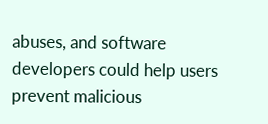abuses, and software developers could help users prevent malicious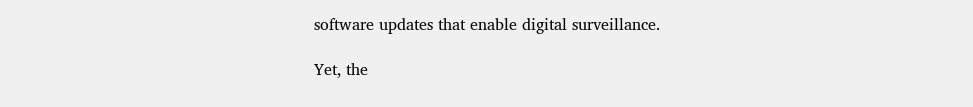software updates that enable digital surveillance.

Yet, the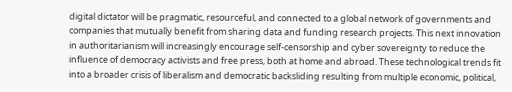digital dictator will be pragmatic, resourceful, and connected to a global network of governments and companies that mutually benefit from sharing data and funding research projects. This next innovation in authoritarianism will increasingly encourage self-censorship and cyber sovereignty to reduce the influence of democracy activists and free press, both at home and abroad. These technological trends fit into a broader crisis of liberalism and democratic backsliding resulting from multiple economic, political,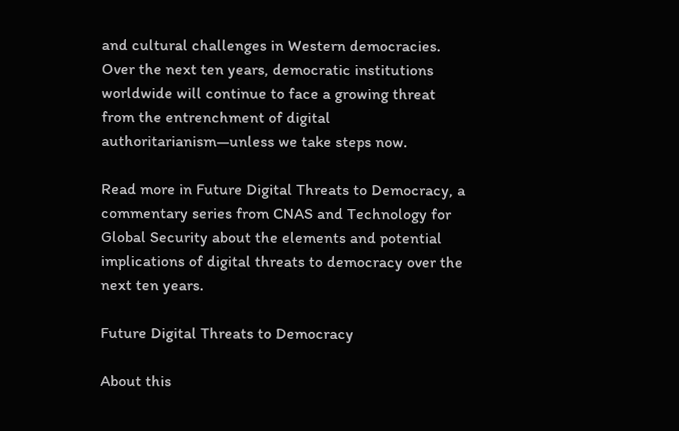and cultural challenges in Western democracies. Over the next ten years, democratic institutions worldwide will continue to face a growing threat from the entrenchment of digital authoritarianism—unless we take steps now.

Read more in Future Digital Threats to Democracy, a commentary series from CNAS and Technology for Global Security about the elements and potential implications of digital threats to democracy over the next ten years.

Future Digital Threats to Democracy

About this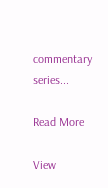commentary series...

Read More

View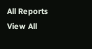All Reports View All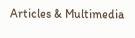Articles & Multimedia